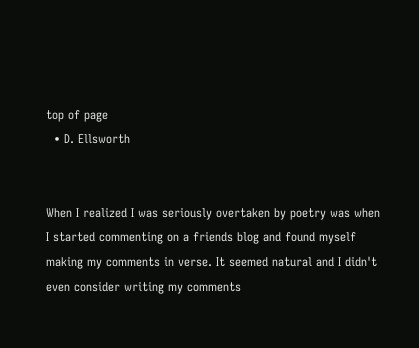top of page
  • D. Ellsworth


When I realized I was seriously overtaken by poetry was when I started commenting on a friends blog and found myself making my comments in verse. It seemed natural and I didn't even consider writing my comments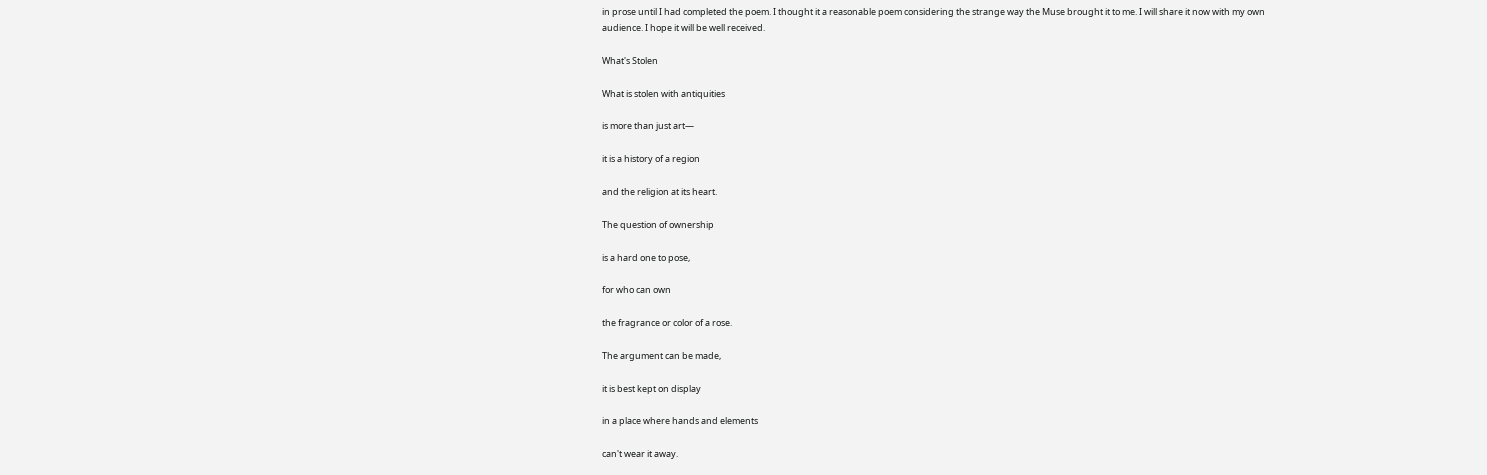in prose until I had completed the poem. I thought it a reasonable poem considering the strange way the Muse brought it to me. I will share it now with my own audience. I hope it will be well received.

What's Stolen

What is stolen with antiquities

is more than just art—

it is a history of a region

and the religion at its heart.

The question of ownership

is a hard one to pose,

for who can own

the fragrance or color of a rose.

The argument can be made,

it is best kept on display

in a place where hands and elements

can't wear it away.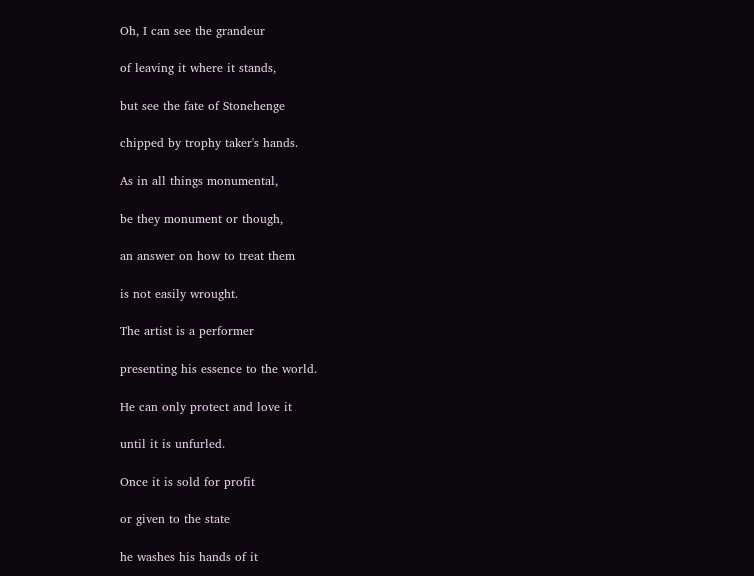Oh, I can see the grandeur

of leaving it where it stands,

but see the fate of Stonehenge

chipped by trophy taker's hands.

As in all things monumental,

be they monument or though,

an answer on how to treat them

is not easily wrought.

The artist is a performer

presenting his essence to the world.

He can only protect and love it

until it is unfurled.

Once it is sold for profit

or given to the state

he washes his hands of it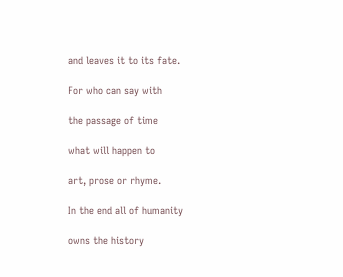and leaves it to its fate.

For who can say with

the passage of time

what will happen to

art, prose or rhyme.

In the end all of humanity

owns the history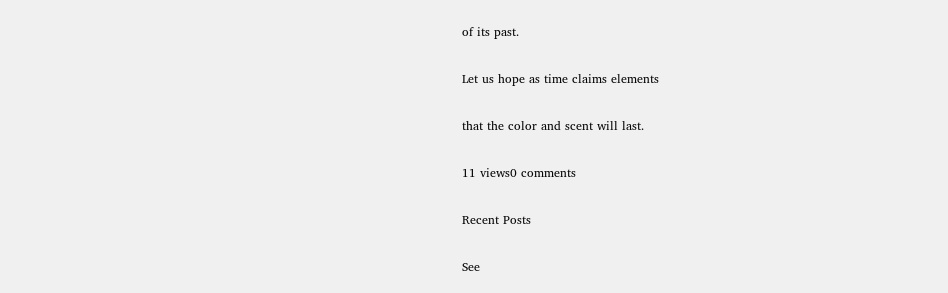of its past.

Let us hope as time claims elements

that the color and scent will last.

11 views0 comments

Recent Posts

See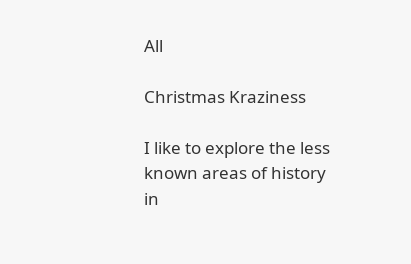All

Christmas Kraziness

I like to explore the less known areas of history in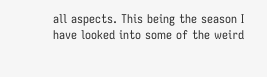all aspects. This being the season I have looked into some of the weird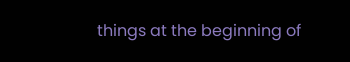things at the beginning of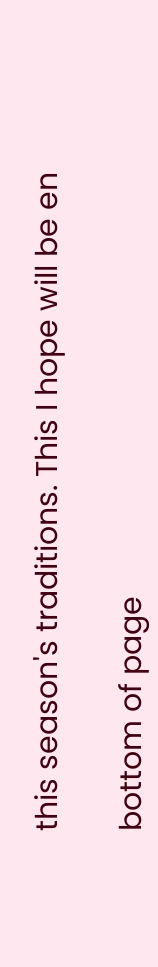this season's traditions. This I hope will be en

bottom of page